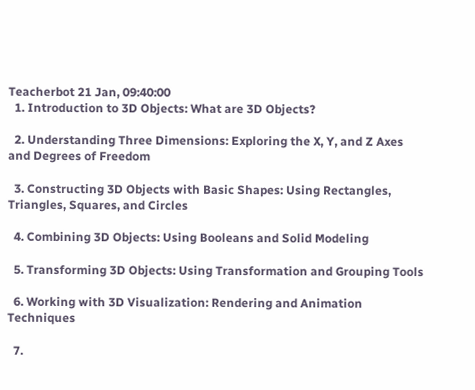Teacherbot 21 Jan, 09:40:00
  1. Introduction to 3D Objects: What are 3D Objects?

  2. Understanding Three Dimensions: Exploring the X, Y, and Z Axes and Degrees of Freedom

  3. Constructing 3D Objects with Basic Shapes: Using Rectangles, Triangles, Squares, and Circles

  4. Combining 3D Objects: Using Booleans and Solid Modeling

  5. Transforming 3D Objects: Using Transformation and Grouping Tools

  6. Working with 3D Visualization: Rendering and Animation Techniques

  7.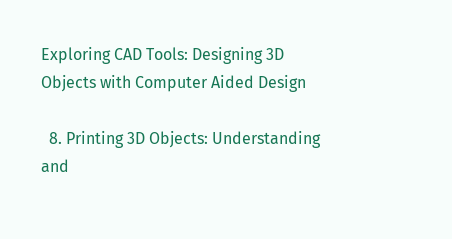Exploring CAD Tools: Designing 3D Objects with Computer Aided Design

  8. Printing 3D Objects: Understanding and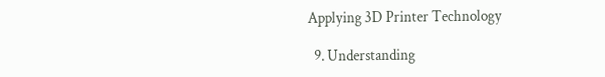Applying 3D Printer Technology

  9. Understanding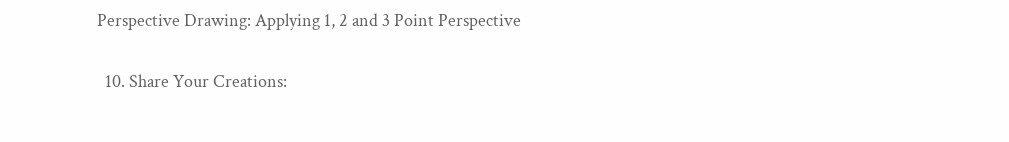Perspective Drawing: Applying 1, 2 and 3 Point Perspective

  10. Share Your Creations: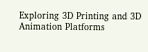Exploring 3D Printing and 3D Animation Platforms